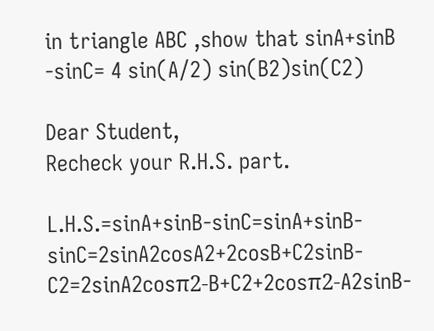in triangle ABC ,show that sinA+sinB -sinC= 4 sin(A/2) sin(B2)sin(C2)

Dear Student,
Recheck your R.H.S. part.

L.H.S.=sinA+sinB-sinC=sinA+sinB-sinC=2sinA2cosA2+2cosB+C2sinB-C2=2sinA2cosπ2-B+C2+2cosπ2-A2sinB-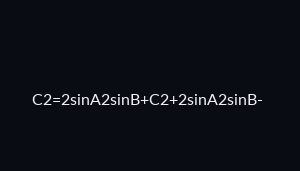C2=2sinA2sinB+C2+2sinA2sinB-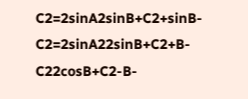C2=2sinA2sinB+C2+sinB-C2=2sinA22sinB+C2+B-C22cosB+C2-B-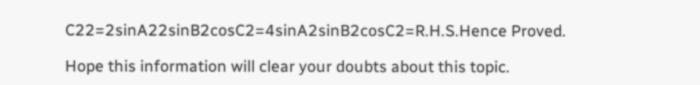C22=2sinA22sinB2cosC2=4sinA2sinB2cosC2=R.H.S.Hence Proved.

Hope this information will clear your doubts about this topic.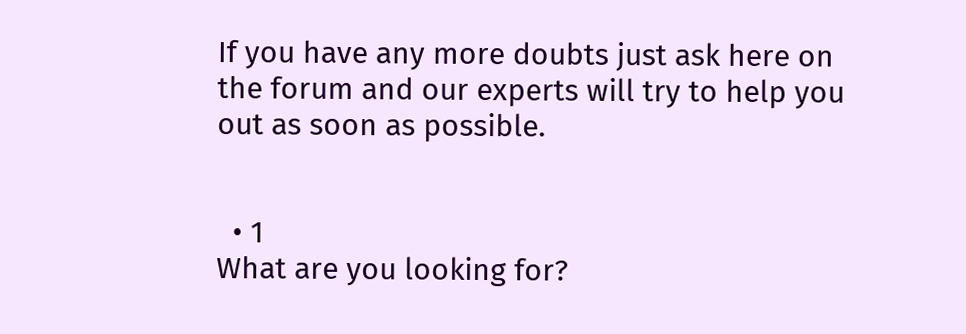If you have any more doubts just ask here on the forum and our experts will try to help you out as soon as possible.


  • 1
What are you looking for?